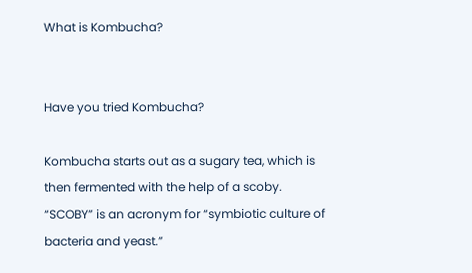What is Kombucha?


Have you tried Kombucha?

Kombucha starts out as a sugary tea, which is then fermented with the help of a scoby. “SCOBY” is an acronym for “symbiotic culture of bacteria and yeast.”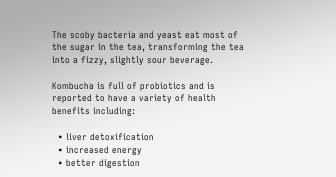The scoby bacteria and yeast eat most of the sugar in the tea, transforming the tea into a fizzy, slightly sour beverage.

Kombucha is full of probiotics and is reported to have a variety of health benefits including:

  • liver detoxification
  • increased energy
  • better digestion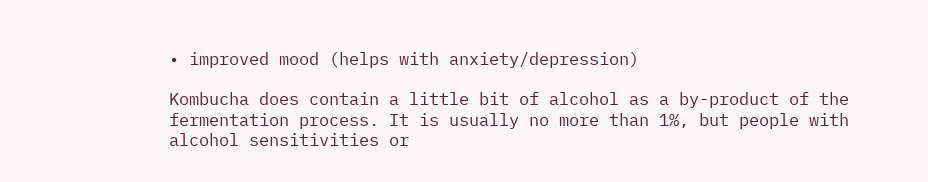• improved mood (helps with anxiety/depression)

Kombucha does contain a little bit of alcohol as a by-product of the fermentation process. It is usually no more than 1%, but people with alcohol sensitivities or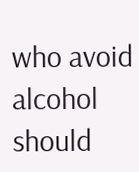who avoid alcohol should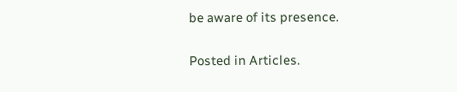be aware of its presence.

Posted in Articles.